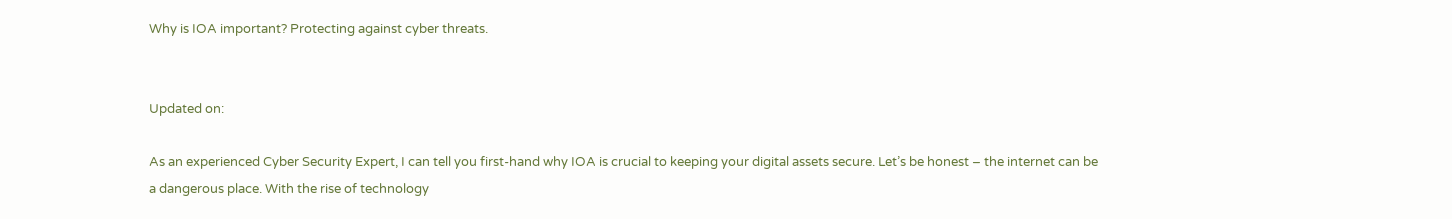Why is IOA important? Protecting against cyber threats.


Updated on:

As an experienced Cyber Security Expert, I can tell you first-hand why IOA is crucial to keeping your digital assets secure. Let’s be honest – the internet can be a dangerous place. With the rise of technology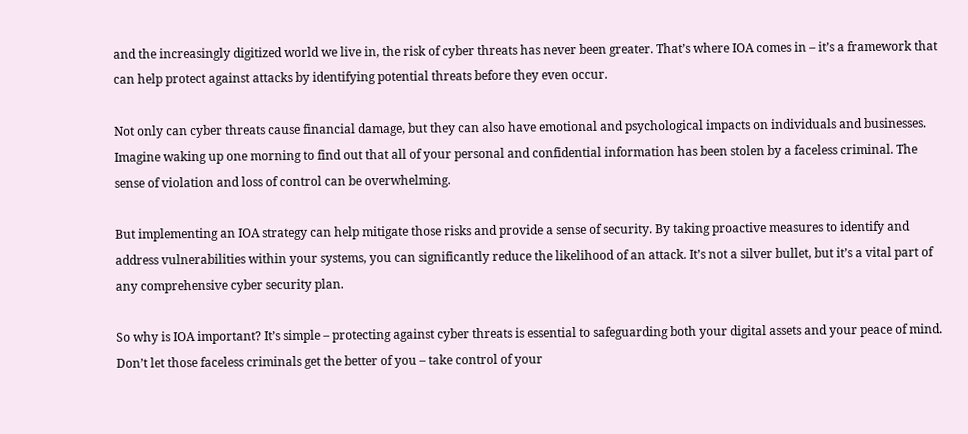and the increasingly digitized world we live in, the risk of cyber threats has never been greater. That’s where IOA comes in – it’s a framework that can help protect against attacks by identifying potential threats before they even occur.

Not only can cyber threats cause financial damage, but they can also have emotional and psychological impacts on individuals and businesses. Imagine waking up one morning to find out that all of your personal and confidential information has been stolen by a faceless criminal. The sense of violation and loss of control can be overwhelming.

But implementing an IOA strategy can help mitigate those risks and provide a sense of security. By taking proactive measures to identify and address vulnerabilities within your systems, you can significantly reduce the likelihood of an attack. It’s not a silver bullet, but it’s a vital part of any comprehensive cyber security plan.

So why is IOA important? It’s simple – protecting against cyber threats is essential to safeguarding both your digital assets and your peace of mind. Don’t let those faceless criminals get the better of you – take control of your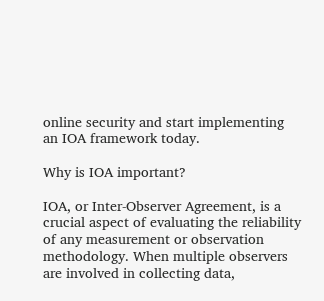online security and start implementing an IOA framework today.

Why is IOA important?

IOA, or Inter-Observer Agreement, is a crucial aspect of evaluating the reliability of any measurement or observation methodology. When multiple observers are involved in collecting data,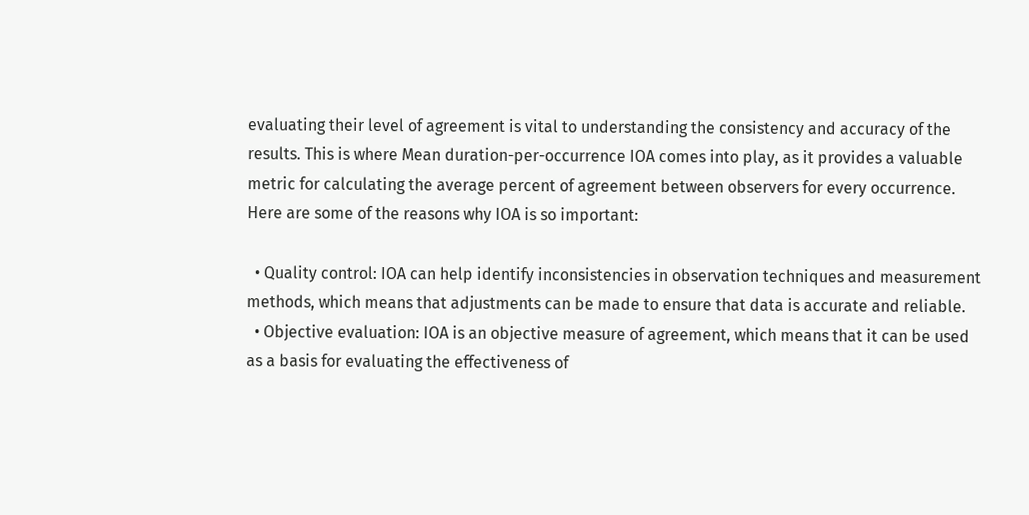evaluating their level of agreement is vital to understanding the consistency and accuracy of the results. This is where Mean duration-per-occurrence IOA comes into play, as it provides a valuable metric for calculating the average percent of agreement between observers for every occurrence. Here are some of the reasons why IOA is so important:

  • Quality control: IOA can help identify inconsistencies in observation techniques and measurement methods, which means that adjustments can be made to ensure that data is accurate and reliable.
  • Objective evaluation: IOA is an objective measure of agreement, which means that it can be used as a basis for evaluating the effectiveness of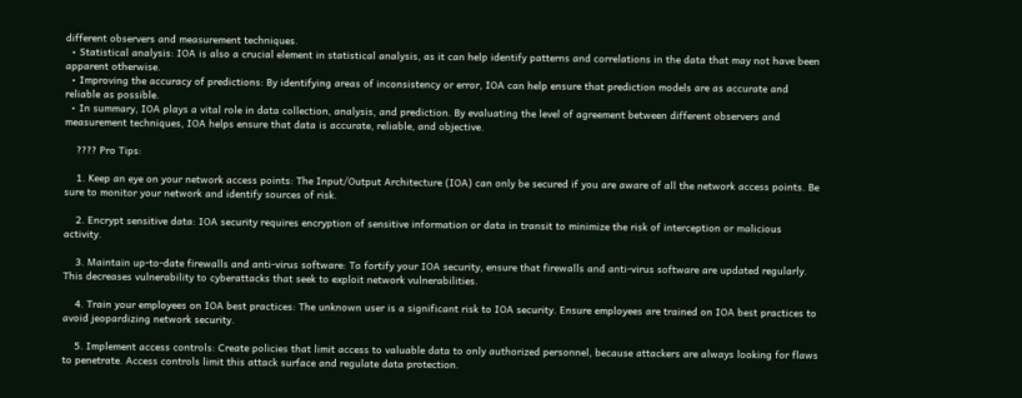different observers and measurement techniques.
  • Statistical analysis: IOA is also a crucial element in statistical analysis, as it can help identify patterns and correlations in the data that may not have been apparent otherwise.
  • Improving the accuracy of predictions: By identifying areas of inconsistency or error, IOA can help ensure that prediction models are as accurate and reliable as possible.
  • In summary, IOA plays a vital role in data collection, analysis, and prediction. By evaluating the level of agreement between different observers and measurement techniques, IOA helps ensure that data is accurate, reliable, and objective.

    ???? Pro Tips:

    1. Keep an eye on your network access points: The Input/Output Architecture (IOA) can only be secured if you are aware of all the network access points. Be sure to monitor your network and identify sources of risk.

    2. Encrypt sensitive data: IOA security requires encryption of sensitive information or data in transit to minimize the risk of interception or malicious activity.

    3. Maintain up-to-date firewalls and anti-virus software: To fortify your IOA security, ensure that firewalls and anti-virus software are updated regularly. This decreases vulnerability to cyberattacks that seek to exploit network vulnerabilities.

    4. Train your employees on IOA best practices: The unknown user is a significant risk to IOA security. Ensure employees are trained on IOA best practices to avoid jeopardizing network security.

    5. Implement access controls: Create policies that limit access to valuable data to only authorized personnel, because attackers are always looking for flaws to penetrate. Access controls limit this attack surface and regulate data protection.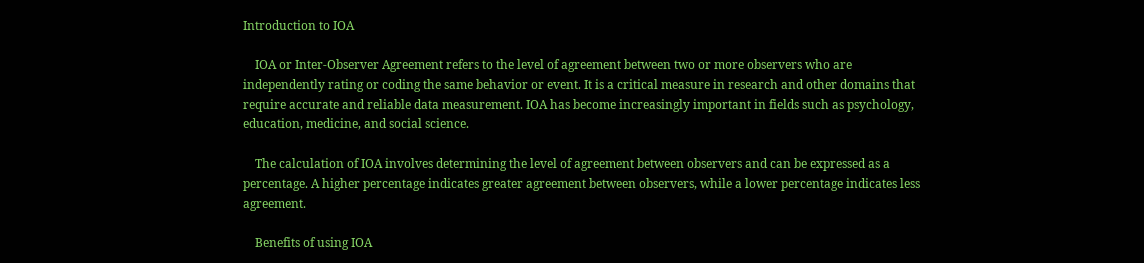Introduction to IOA

    IOA or Inter-Observer Agreement refers to the level of agreement between two or more observers who are independently rating or coding the same behavior or event. It is a critical measure in research and other domains that require accurate and reliable data measurement. IOA has become increasingly important in fields such as psychology, education, medicine, and social science.

    The calculation of IOA involves determining the level of agreement between observers and can be expressed as a percentage. A higher percentage indicates greater agreement between observers, while a lower percentage indicates less agreement.

    Benefits of using IOA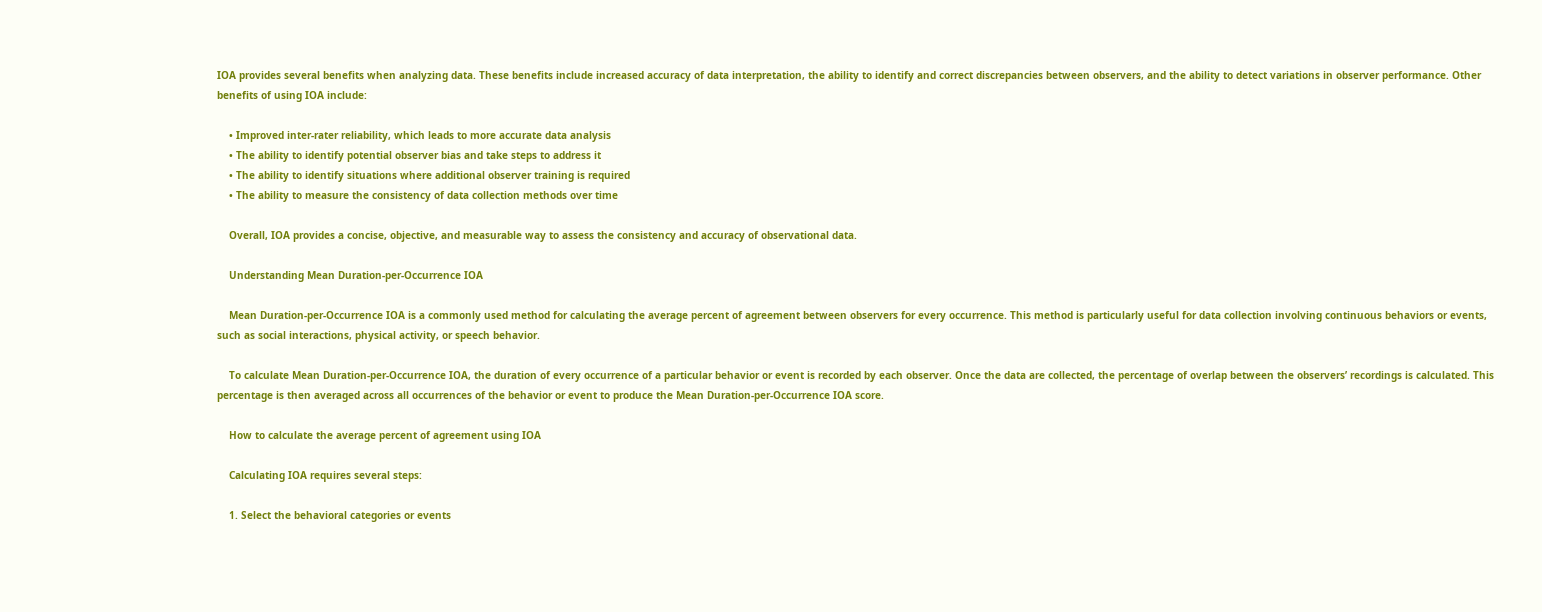IOA provides several benefits when analyzing data. These benefits include increased accuracy of data interpretation, the ability to identify and correct discrepancies between observers, and the ability to detect variations in observer performance. Other benefits of using IOA include:

    • Improved inter-rater reliability, which leads to more accurate data analysis
    • The ability to identify potential observer bias and take steps to address it
    • The ability to identify situations where additional observer training is required
    • The ability to measure the consistency of data collection methods over time

    Overall, IOA provides a concise, objective, and measurable way to assess the consistency and accuracy of observational data.

    Understanding Mean Duration-per-Occurrence IOA

    Mean Duration-per-Occurrence IOA is a commonly used method for calculating the average percent of agreement between observers for every occurrence. This method is particularly useful for data collection involving continuous behaviors or events, such as social interactions, physical activity, or speech behavior.

    To calculate Mean Duration-per-Occurrence IOA, the duration of every occurrence of a particular behavior or event is recorded by each observer. Once the data are collected, the percentage of overlap between the observers’ recordings is calculated. This percentage is then averaged across all occurrences of the behavior or event to produce the Mean Duration-per-Occurrence IOA score.

    How to calculate the average percent of agreement using IOA

    Calculating IOA requires several steps:

    1. Select the behavioral categories or events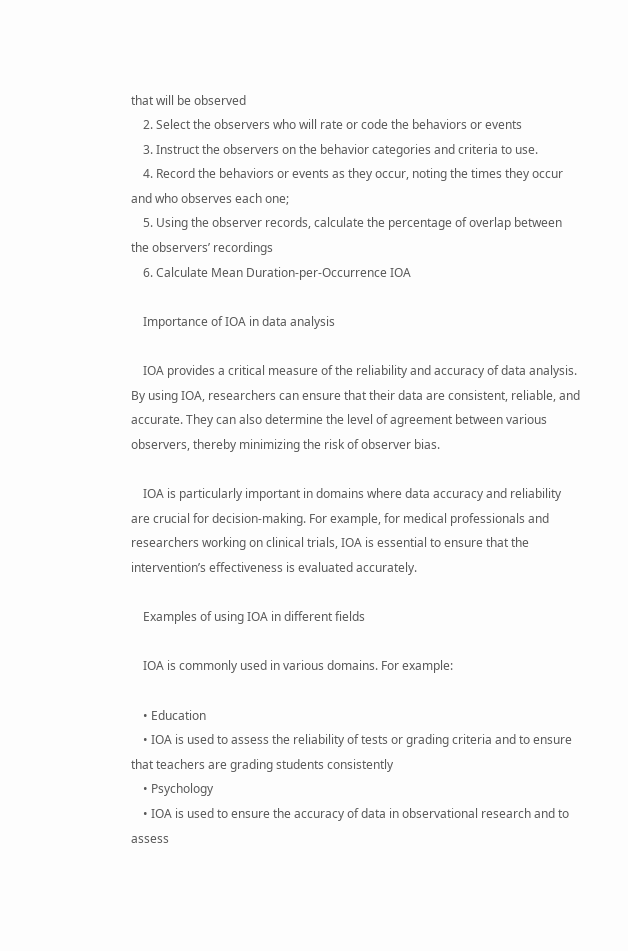that will be observed
    2. Select the observers who will rate or code the behaviors or events
    3. Instruct the observers on the behavior categories and criteria to use.
    4. Record the behaviors or events as they occur, noting the times they occur and who observes each one;
    5. Using the observer records, calculate the percentage of overlap between the observers’ recordings
    6. Calculate Mean Duration-per-Occurrence IOA

    Importance of IOA in data analysis

    IOA provides a critical measure of the reliability and accuracy of data analysis. By using IOA, researchers can ensure that their data are consistent, reliable, and accurate. They can also determine the level of agreement between various observers, thereby minimizing the risk of observer bias.

    IOA is particularly important in domains where data accuracy and reliability are crucial for decision-making. For example, for medical professionals and researchers working on clinical trials, IOA is essential to ensure that the intervention’s effectiveness is evaluated accurately.

    Examples of using IOA in different fields

    IOA is commonly used in various domains. For example:

    • Education
    • IOA is used to assess the reliability of tests or grading criteria and to ensure that teachers are grading students consistently
    • Psychology
    • IOA is used to ensure the accuracy of data in observational research and to assess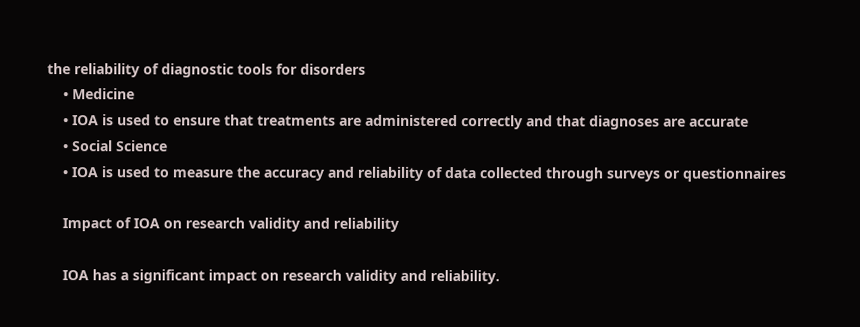the reliability of diagnostic tools for disorders
    • Medicine
    • IOA is used to ensure that treatments are administered correctly and that diagnoses are accurate
    • Social Science
    • IOA is used to measure the accuracy and reliability of data collected through surveys or questionnaires

    Impact of IOA on research validity and reliability

    IOA has a significant impact on research validity and reliability.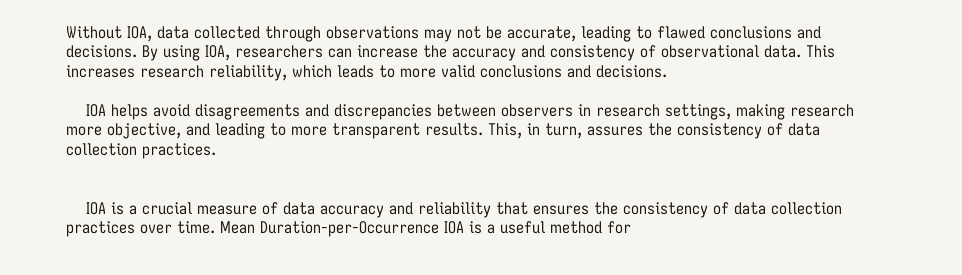Without IOA, data collected through observations may not be accurate, leading to flawed conclusions and decisions. By using IOA, researchers can increase the accuracy and consistency of observational data. This increases research reliability, which leads to more valid conclusions and decisions.

    IOA helps avoid disagreements and discrepancies between observers in research settings, making research more objective, and leading to more transparent results. This, in turn, assures the consistency of data collection practices.


    IOA is a crucial measure of data accuracy and reliability that ensures the consistency of data collection practices over time. Mean Duration-per-Occurrence IOA is a useful method for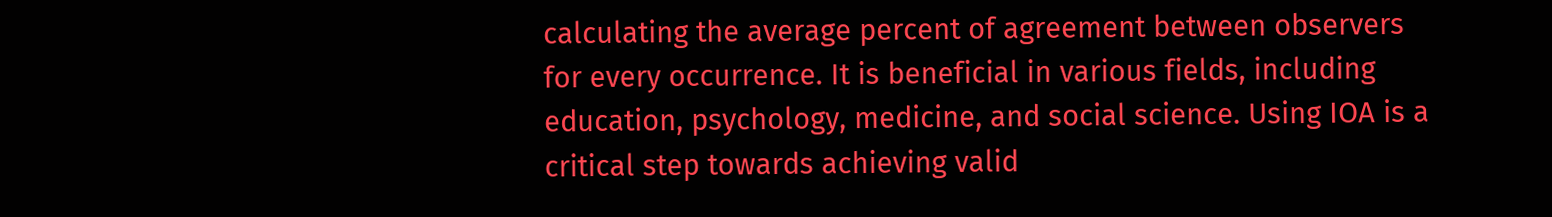calculating the average percent of agreement between observers for every occurrence. It is beneficial in various fields, including education, psychology, medicine, and social science. Using IOA is a critical step towards achieving valid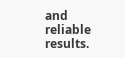and reliable results.